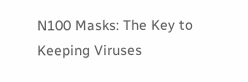N100 Masks: The Key to Keeping Viruses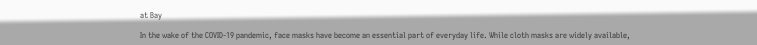at Bay

In the wake of the COVID-19 pandemic, face masks have become an essential part of everyday life. While cloth masks are widely available,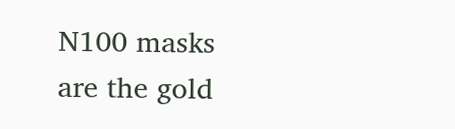N100 masks are the gold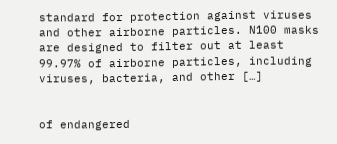standard for protection against viruses and other airborne particles. N100 masks are designed to filter out at least 99.97% of airborne particles, including viruses, bacteria, and other […]


of endangered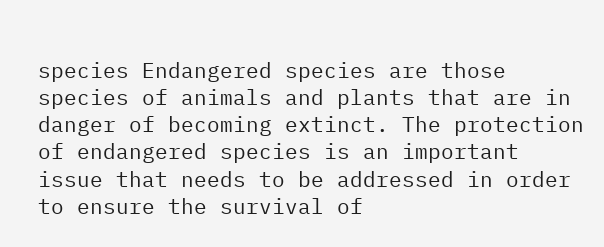species Endangered species are those species of animals and plants that are in danger of becoming extinct. The protection of endangered species is an important issue that needs to be addressed in order to ensure the survival of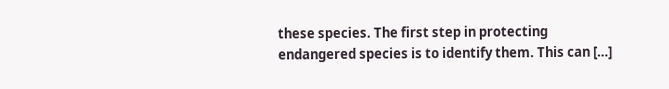these species. The first step in protecting endangered species is to identify them. This can […]